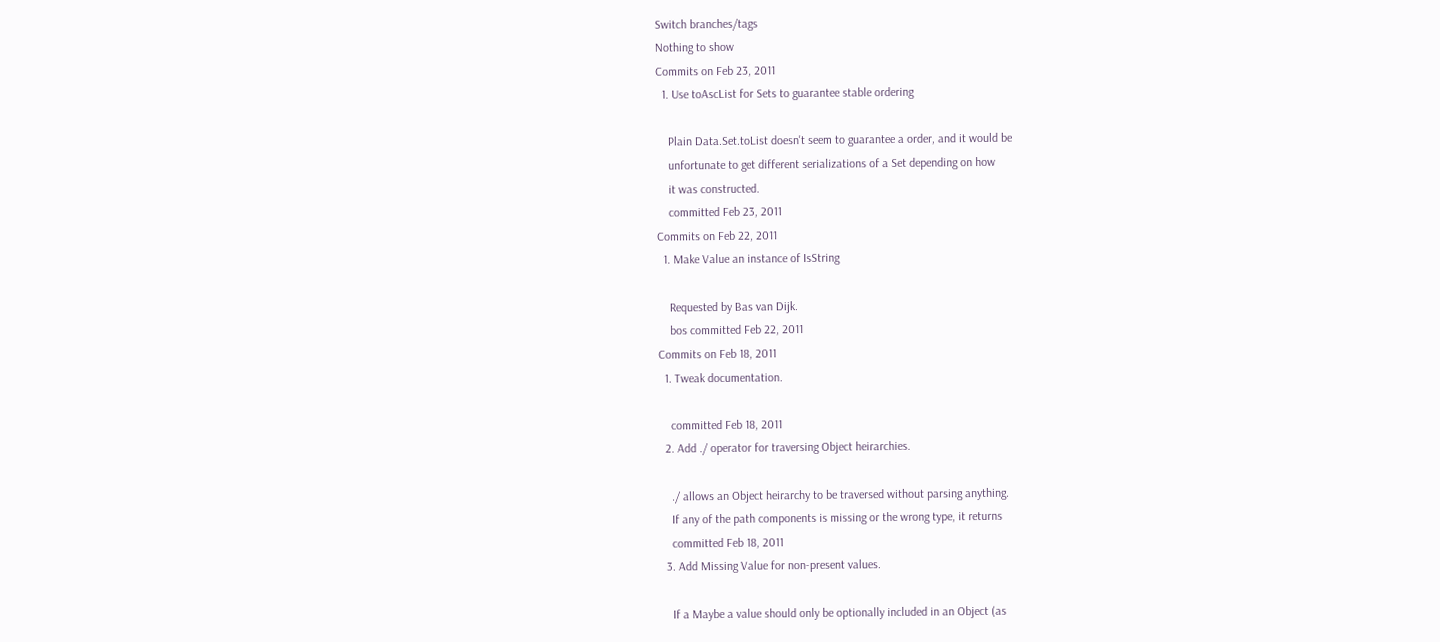Switch branches/tags
Nothing to show
Commits on Feb 23, 2011
  1. Use toAscList for Sets to guarantee stable ordering

    Plain Data.Set.toList doesn't seem to guarantee a order, and it would be
    unfortunate to get different serializations of a Set depending on how
    it was constructed.
    committed Feb 23, 2011
Commits on Feb 22, 2011
  1. Make Value an instance of IsString

    Requested by Bas van Dijk.
    bos committed Feb 22, 2011
Commits on Feb 18, 2011
  1. Tweak documentation.

    committed Feb 18, 2011
  2. Add ./ operator for traversing Object heirarchies.

    ./ allows an Object heirarchy to be traversed without parsing anything.
    If any of the path components is missing or the wrong type, it returns
    committed Feb 18, 2011
  3. Add Missing Value for non-present values.

    If a Maybe a value should only be optionally included in an Object (as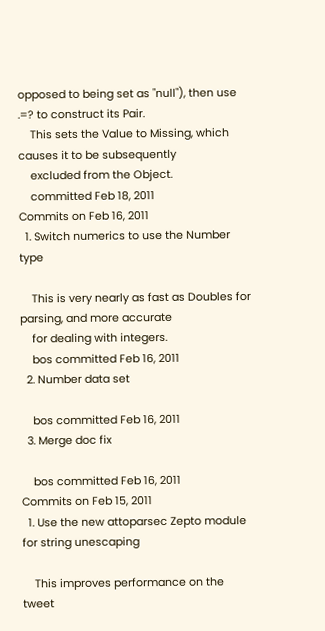opposed to being set as "null"), then use .=? to construct its Pair.
    This sets the Value to Missing, which causes it to be subsequently
    excluded from the Object.
    committed Feb 18, 2011
Commits on Feb 16, 2011
  1. Switch numerics to use the Number type

    This is very nearly as fast as Doubles for parsing, and more accurate
    for dealing with integers.
    bos committed Feb 16, 2011
  2. Number data set

    bos committed Feb 16, 2011
  3. Merge doc fix

    bos committed Feb 16, 2011
Commits on Feb 15, 2011
  1. Use the new attoparsec Zepto module for string unescaping

    This improves performance on the tweet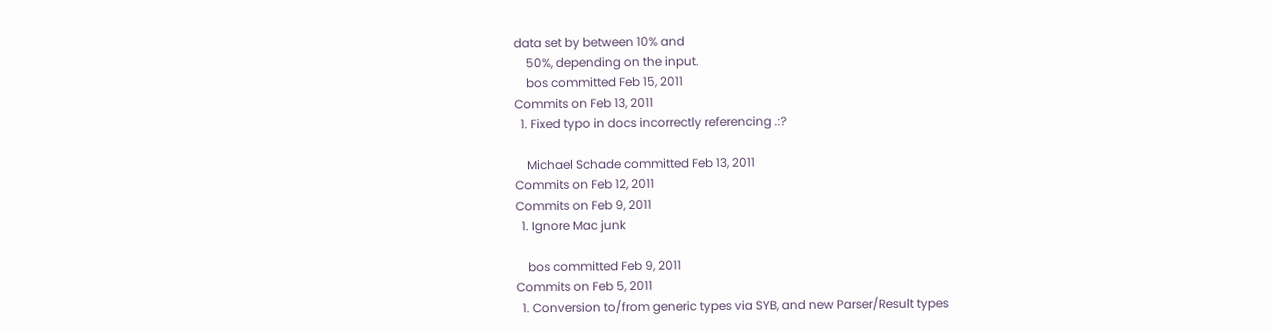data set by between 10% and
    50%, depending on the input.
    bos committed Feb 15, 2011
Commits on Feb 13, 2011
  1. Fixed typo in docs incorrectly referencing .:?

    Michael Schade committed Feb 13, 2011
Commits on Feb 12, 2011
Commits on Feb 9, 2011
  1. Ignore Mac junk

    bos committed Feb 9, 2011
Commits on Feb 5, 2011
  1. Conversion to/from generic types via SYB, and new Parser/Result types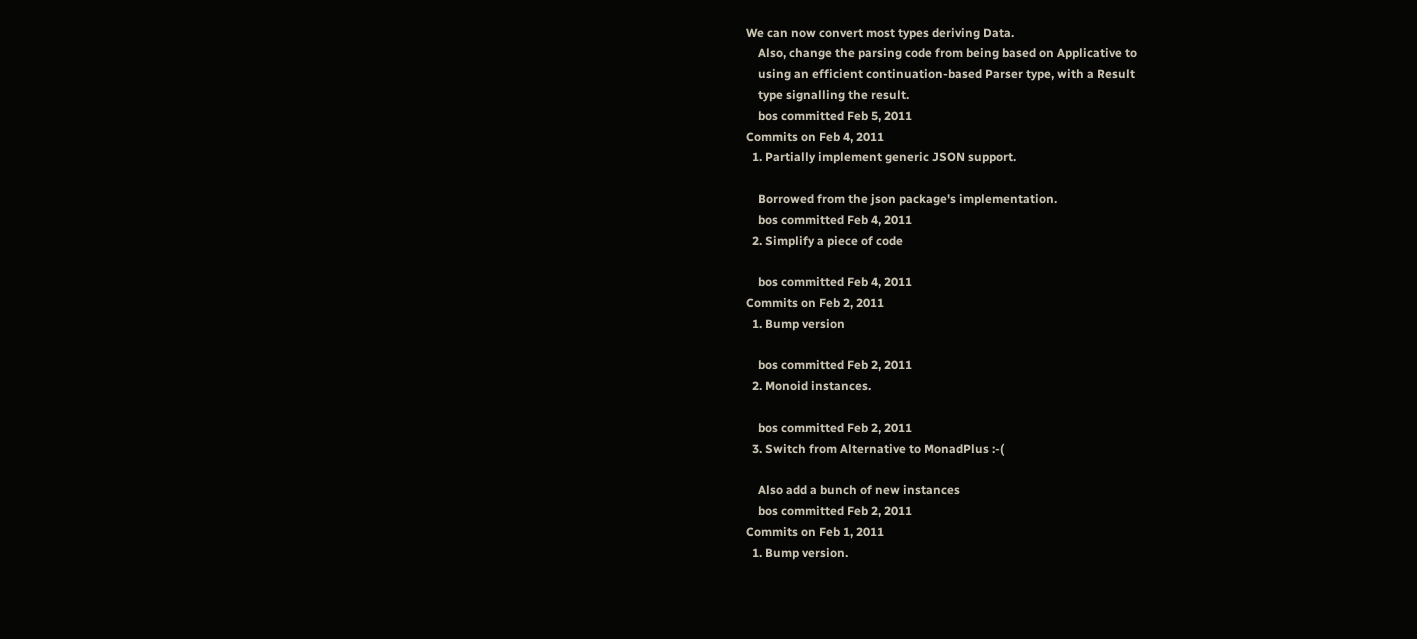We can now convert most types deriving Data.
    Also, change the parsing code from being based on Applicative to
    using an efficient continuation-based Parser type, with a Result
    type signalling the result.
    bos committed Feb 5, 2011
Commits on Feb 4, 2011
  1. Partially implement generic JSON support.

    Borrowed from the json package's implementation.
    bos committed Feb 4, 2011
  2. Simplify a piece of code

    bos committed Feb 4, 2011
Commits on Feb 2, 2011
  1. Bump version

    bos committed Feb 2, 2011
  2. Monoid instances.

    bos committed Feb 2, 2011
  3. Switch from Alternative to MonadPlus :-(

    Also add a bunch of new instances
    bos committed Feb 2, 2011
Commits on Feb 1, 2011
  1. Bump version.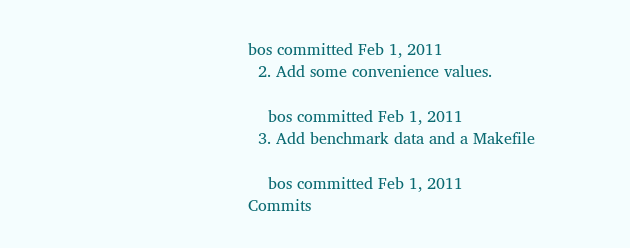bos committed Feb 1, 2011
  2. Add some convenience values.

    bos committed Feb 1, 2011
  3. Add benchmark data and a Makefile

    bos committed Feb 1, 2011
Commits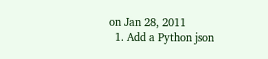on Jan 28, 2011
  1. Add a Python json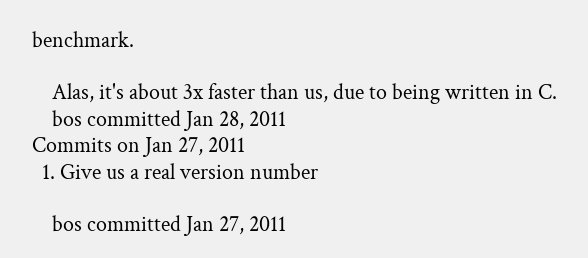benchmark.

    Alas, it's about 3x faster than us, due to being written in C.
    bos committed Jan 28, 2011
Commits on Jan 27, 2011
  1. Give us a real version number

    bos committed Jan 27, 2011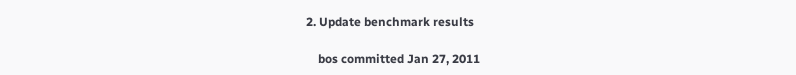2. Update benchmark results

    bos committed Jan 27, 2011